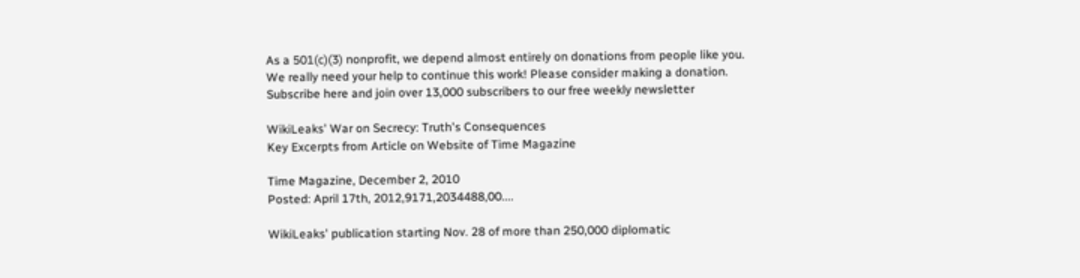As a 501(c)(3) nonprofit, we depend almost entirely on donations from people like you.
We really need your help to continue this work! Please consider making a donation.
Subscribe here and join over 13,000 subscribers to our free weekly newsletter

WikiLeaks' War on Secrecy: Truth's Consequences
Key Excerpts from Article on Website of Time Magazine

Time Magazine, December 2, 2010
Posted: April 17th, 2012,9171,2034488,00....

WikiLeaks' publication starting Nov. 28 of more than 250,000 diplomatic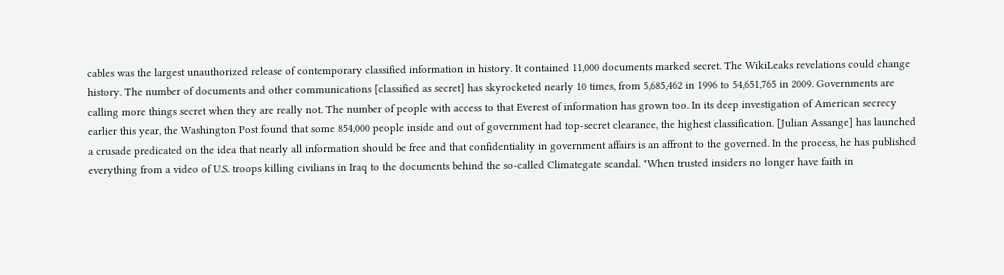cables was the largest unauthorized release of contemporary classified information in history. It contained 11,000 documents marked secret. The WikiLeaks revelations could change history. The number of documents and other communications [classified as secret] has skyrocketed nearly 10 times, from 5,685,462 in 1996 to 54,651,765 in 2009. Governments are calling more things secret when they are really not. The number of people with access to that Everest of information has grown too. In its deep investigation of American secrecy earlier this year, the Washington Post found that some 854,000 people inside and out of government had top-secret clearance, the highest classification. [Julian Assange] has launched a crusade predicated on the idea that nearly all information should be free and that confidentiality in government affairs is an affront to the governed. In the process, he has published everything from a video of U.S. troops killing civilians in Iraq to the documents behind the so-called Climategate scandal. "When trusted insiders no longer have faith in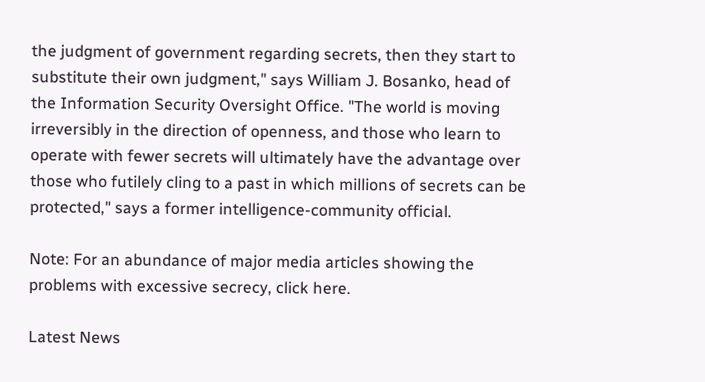the judgment of government regarding secrets, then they start to substitute their own judgment," says William J. Bosanko, head of the Information Security Oversight Office. "The world is moving irreversibly in the direction of openness, and those who learn to operate with fewer secrets will ultimately have the advantage over those who futilely cling to a past in which millions of secrets can be protected," says a former intelligence-community official.

Note: For an abundance of major media articles showing the problems with excessive secrecy, click here.

Latest News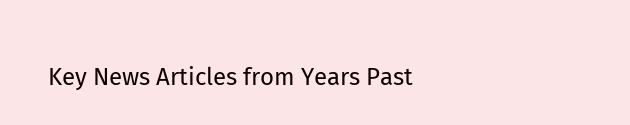Key News Articles from Years Past